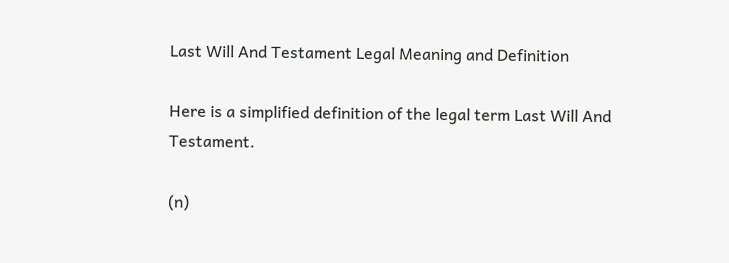Last Will And Testament Legal Meaning and Definition

Here is a simplified definition of the legal term Last Will And Testament.

(n)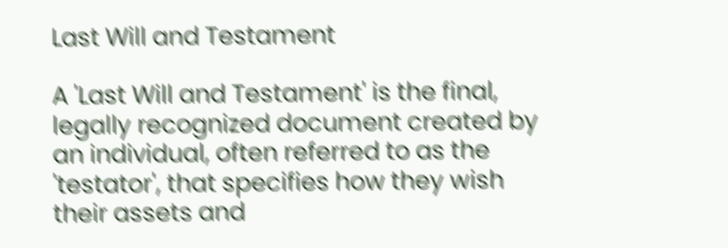Last Will and Testament

A 'Last Will and Testament' is the final, legally recognized document created by an individual, often referred to as the 'testator', that specifies how they wish their assets and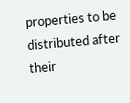properties to be distributed after their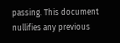passing. This document nullifies any previous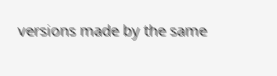versions made by the same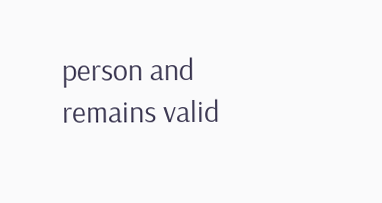person and remains valid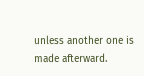unless another one is made afterward.